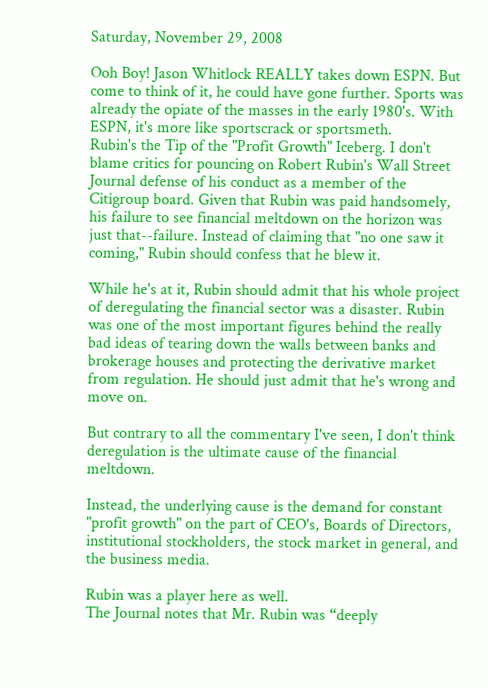Saturday, November 29, 2008

Ooh Boy! Jason Whitlock REALLY takes down ESPN. But come to think of it, he could have gone further. Sports was already the opiate of the masses in the early 1980's. With ESPN, it's more like sportscrack or sportsmeth.
Rubin's the Tip of the "Profit Growth" Iceberg. I don't blame critics for pouncing on Robert Rubin's Wall Street Journal defense of his conduct as a member of the Citigroup board. Given that Rubin was paid handsomely, his failure to see financial meltdown on the horizon was just that--failure. Instead of claiming that "no one saw it coming," Rubin should confess that he blew it.

While he's at it, Rubin should admit that his whole project of deregulating the financial sector was a disaster. Rubin was one of the most important figures behind the really bad ideas of tearing down the walls between banks and brokerage houses and protecting the derivative market from regulation. He should just admit that he's wrong and move on.

But contrary to all the commentary I've seen, I don't think deregulation is the ultimate cause of the financial meltdown.

Instead, the underlying cause is the demand for constant "profit growth" on the part of CEO's, Boards of Directors, institutional stockholders, the stock market in general, and the business media.

Rubin was a player here as well.
The Journal notes that Mr. Rubin was “deeply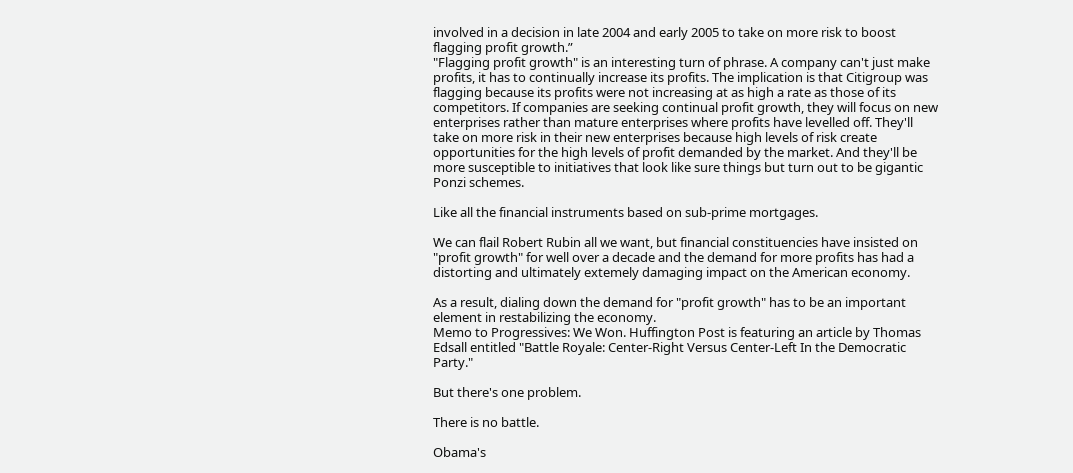involved in a decision in late 2004 and early 2005 to take on more risk to boost flagging profit growth.”
"Flagging profit growth" is an interesting turn of phrase. A company can't just make profits, it has to continually increase its profits. The implication is that Citigroup was flagging because its profits were not increasing at as high a rate as those of its competitors. If companies are seeking continual profit growth, they will focus on new enterprises rather than mature enterprises where profits have levelled off. They'll take on more risk in their new enterprises because high levels of risk create opportunities for the high levels of profit demanded by the market. And they'll be more susceptible to initiatives that look like sure things but turn out to be gigantic Ponzi schemes.

Like all the financial instruments based on sub-prime mortgages.

We can flail Robert Rubin all we want, but financial constituencies have insisted on "profit growth" for well over a decade and the demand for more profits has had a distorting and ultimately extemely damaging impact on the American economy.

As a result, dialing down the demand for "profit growth" has to be an important element in restabilizing the economy.
Memo to Progressives: We Won. Huffington Post is featuring an article by Thomas Edsall entitled "Battle Royale: Center-Right Versus Center-Left In the Democratic Party."

But there's one problem.

There is no battle.

Obama's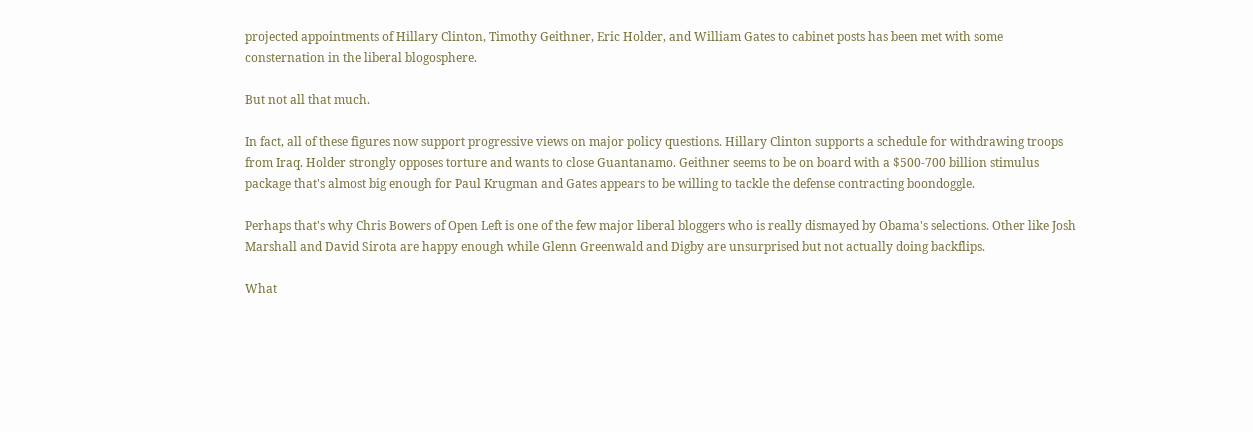projected appointments of Hillary Clinton, Timothy Geithner, Eric Holder, and William Gates to cabinet posts has been met with some consternation in the liberal blogosphere.

But not all that much.

In fact, all of these figures now support progressive views on major policy questions. Hillary Clinton supports a schedule for withdrawing troops from Iraq. Holder strongly opposes torture and wants to close Guantanamo. Geithner seems to be on board with a $500-700 billion stimulus package that's almost big enough for Paul Krugman and Gates appears to be willing to tackle the defense contracting boondoggle.

Perhaps that's why Chris Bowers of Open Left is one of the few major liberal bloggers who is really dismayed by Obama's selections. Other like Josh Marshall and David Sirota are happy enough while Glenn Greenwald and Digby are unsurprised but not actually doing backflips.

What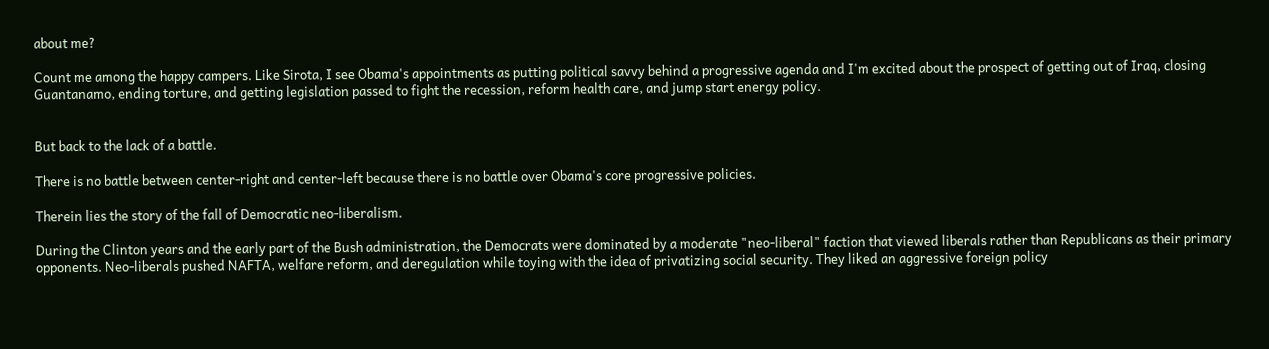about me?

Count me among the happy campers. Like Sirota, I see Obama's appointments as putting political savvy behind a progressive agenda and I'm excited about the prospect of getting out of Iraq, closing Guantanamo, ending torture, and getting legislation passed to fight the recession, reform health care, and jump start energy policy.


But back to the lack of a battle.

There is no battle between center-right and center-left because there is no battle over Obama's core progressive policies.

Therein lies the story of the fall of Democratic neo-liberalism.

During the Clinton years and the early part of the Bush administration, the Democrats were dominated by a moderate "neo-liberal" faction that viewed liberals rather than Republicans as their primary opponents. Neo-liberals pushed NAFTA, welfare reform, and deregulation while toying with the idea of privatizing social security. They liked an aggressive foreign policy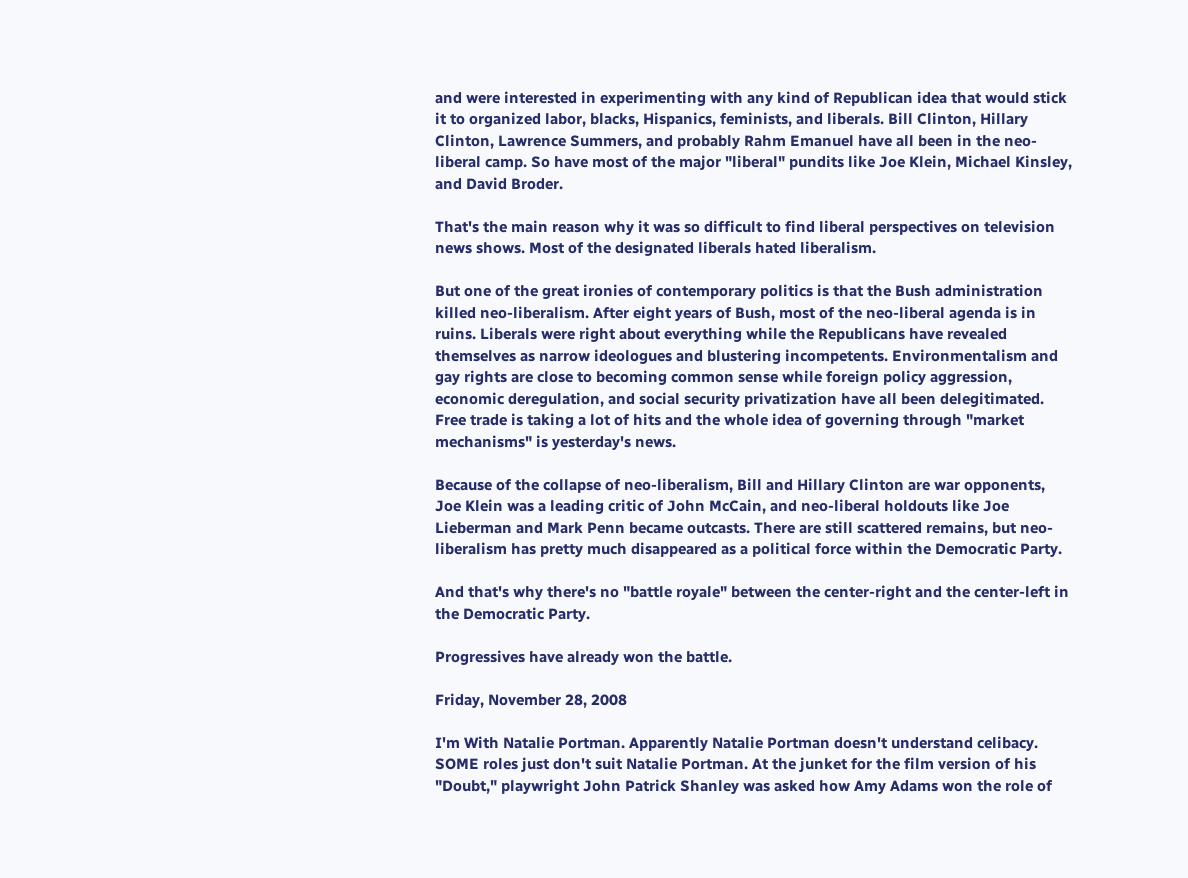and were interested in experimenting with any kind of Republican idea that would stick it to organized labor, blacks, Hispanics, feminists, and liberals. Bill Clinton, Hillary Clinton, Lawrence Summers, and probably Rahm Emanuel have all been in the neo-liberal camp. So have most of the major "liberal" pundits like Joe Klein, Michael Kinsley, and David Broder.

That's the main reason why it was so difficult to find liberal perspectives on television news shows. Most of the designated liberals hated liberalism.

But one of the great ironies of contemporary politics is that the Bush administration killed neo-liberalism. After eight years of Bush, most of the neo-liberal agenda is in ruins. Liberals were right about everything while the Republicans have revealed themselves as narrow ideologues and blustering incompetents. Environmentalism and gay rights are close to becoming common sense while foreign policy aggression, economic deregulation, and social security privatization have all been delegitimated. Free trade is taking a lot of hits and the whole idea of governing through "market mechanisms" is yesterday's news.

Because of the collapse of neo-liberalism, Bill and Hillary Clinton are war opponents, Joe Klein was a leading critic of John McCain, and neo-liberal holdouts like Joe Lieberman and Mark Penn became outcasts. There are still scattered remains, but neo-liberalism has pretty much disappeared as a political force within the Democratic Party.

And that's why there's no "battle royale" between the center-right and the center-left in the Democratic Party.

Progressives have already won the battle.

Friday, November 28, 2008

I'm With Natalie Portman. Apparently Natalie Portman doesn't understand celibacy.
SOME roles just don't suit Natalie Portman. At the junket for the film version of his "Doubt," playwright John Patrick Shanley was asked how Amy Adams won the role of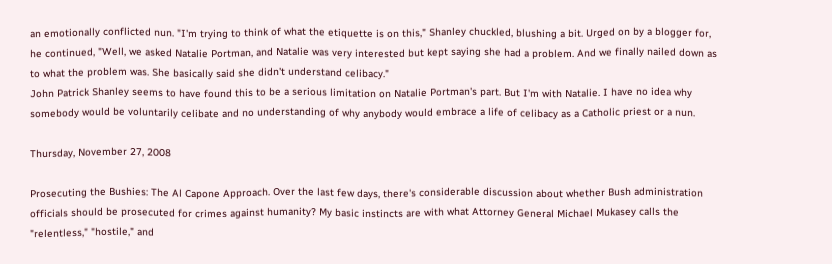an emotionally conflicted nun. "I'm trying to think of what the etiquette is on this," Shanley chuckled, blushing a bit. Urged on by a blogger for, he continued, "Well, we asked Natalie Portman, and Natalie was very interested but kept saying she had a problem. And we finally nailed down as to what the problem was. She basically said she didn't understand celibacy."
John Patrick Shanley seems to have found this to be a serious limitation on Natalie Portman's part. But I'm with Natalie. I have no idea why somebody would be voluntarily celibate and no understanding of why anybody would embrace a life of celibacy as a Catholic priest or a nun.

Thursday, November 27, 2008

Prosecuting the Bushies: The Al Capone Approach. Over the last few days, there's considerable discussion about whether Bush administration officials should be prosecuted for crimes against humanity? My basic instincts are with what Attorney General Michael Mukasey calls the "relentless," "hostile," and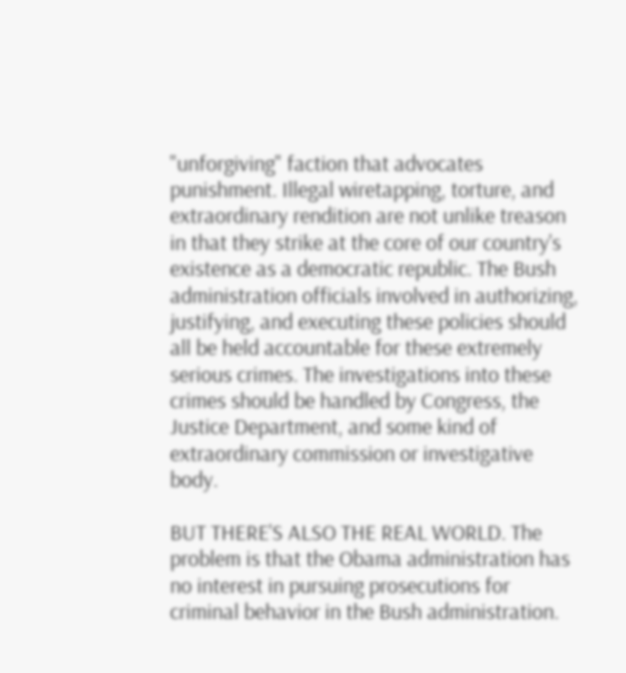"unforgiving" faction that advocates punishment. Illegal wiretapping, torture, and extraordinary rendition are not unlike treason in that they strike at the core of our country's existence as a democratic republic. The Bush administration officials involved in authorizing, justifying, and executing these policies should all be held accountable for these extremely serious crimes. The investigations into these crimes should be handled by Congress, the Justice Department, and some kind of extraordinary commission or investigative body.

BUT THERE'S ALSO THE REAL WORLD. The problem is that the Obama administration has no interest in pursuing prosecutions for criminal behavior in the Bush administration.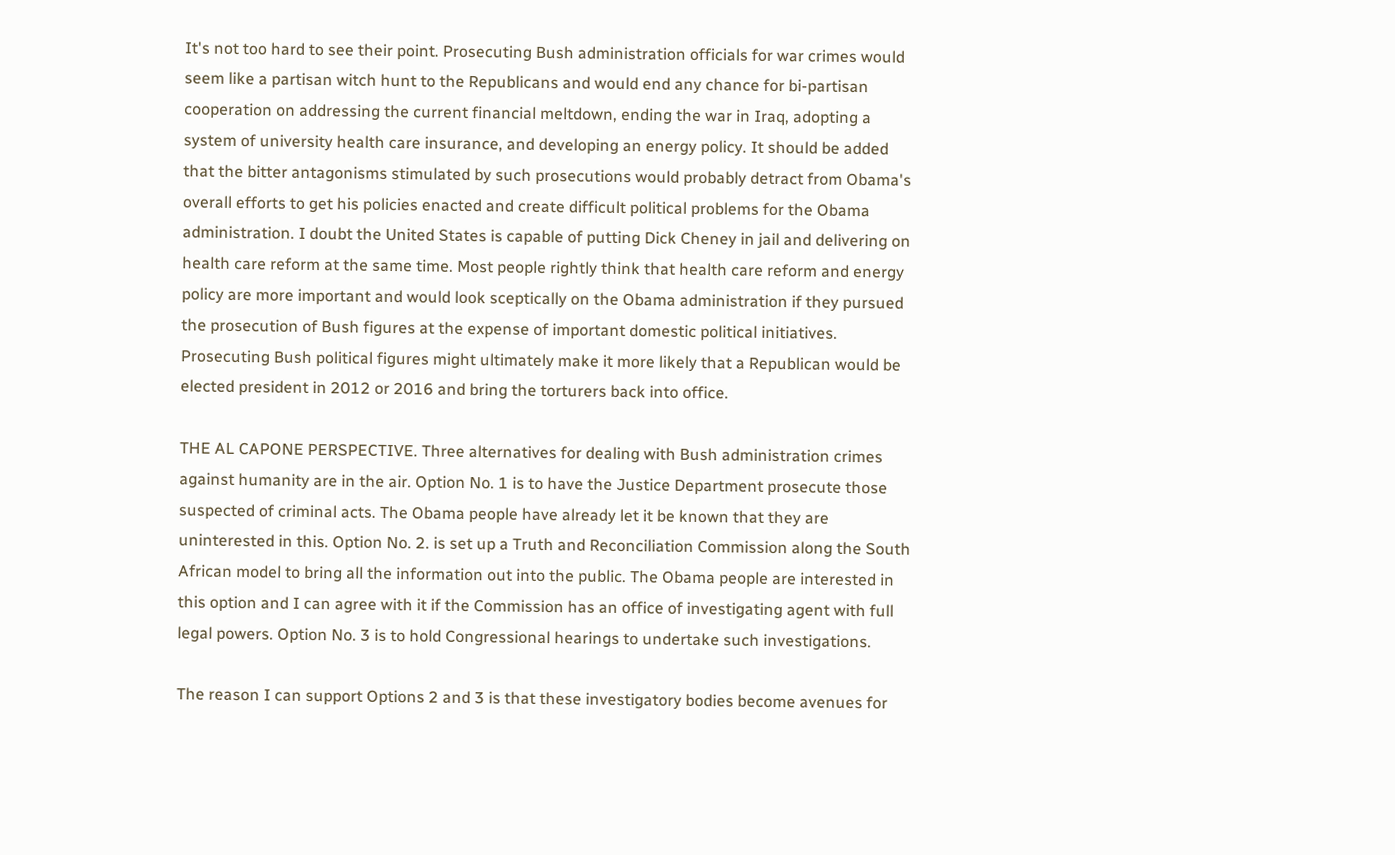It's not too hard to see their point. Prosecuting Bush administration officials for war crimes would seem like a partisan witch hunt to the Republicans and would end any chance for bi-partisan cooperation on addressing the current financial meltdown, ending the war in Iraq, adopting a system of university health care insurance, and developing an energy policy. It should be added that the bitter antagonisms stimulated by such prosecutions would probably detract from Obama's overall efforts to get his policies enacted and create difficult political problems for the Obama administration. I doubt the United States is capable of putting Dick Cheney in jail and delivering on health care reform at the same time. Most people rightly think that health care reform and energy policy are more important and would look sceptically on the Obama administration if they pursued the prosecution of Bush figures at the expense of important domestic political initiatives. Prosecuting Bush political figures might ultimately make it more likely that a Republican would be elected president in 2012 or 2016 and bring the torturers back into office.

THE AL CAPONE PERSPECTIVE. Three alternatives for dealing with Bush administration crimes against humanity are in the air. Option No. 1 is to have the Justice Department prosecute those suspected of criminal acts. The Obama people have already let it be known that they are uninterested in this. Option No. 2. is set up a Truth and Reconciliation Commission along the South African model to bring all the information out into the public. The Obama people are interested in this option and I can agree with it if the Commission has an office of investigating agent with full legal powers. Option No. 3 is to hold Congressional hearings to undertake such investigations.

The reason I can support Options 2 and 3 is that these investigatory bodies become avenues for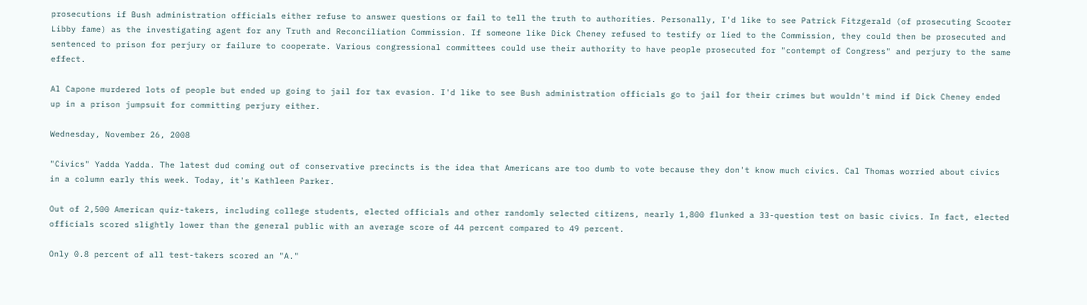prosecutions if Bush administration officials either refuse to answer questions or fail to tell the truth to authorities. Personally, I'd like to see Patrick Fitzgerald (of prosecuting Scooter Libby fame) as the investigating agent for any Truth and Reconciliation Commission. If someone like Dick Cheney refused to testify or lied to the Commission, they could then be prosecuted and sentenced to prison for perjury or failure to cooperate. Various congressional committees could use their authority to have people prosecuted for "contempt of Congress" and perjury to the same effect.

Al Capone murdered lots of people but ended up going to jail for tax evasion. I'd like to see Bush administration officials go to jail for their crimes but wouldn't mind if Dick Cheney ended up in a prison jumpsuit for committing perjury either.

Wednesday, November 26, 2008

"Civics" Yadda Yadda. The latest dud coming out of conservative precincts is the idea that Americans are too dumb to vote because they don't know much civics. Cal Thomas worried about civics in a column early this week. Today, it's Kathleen Parker.

Out of 2,500 American quiz-takers, including college students, elected officials and other randomly selected citizens, nearly 1,800 flunked a 33-question test on basic civics. In fact, elected officials scored slightly lower than the general public with an average score of 44 percent compared to 49 percent.

Only 0.8 percent of all test-takers scored an "A."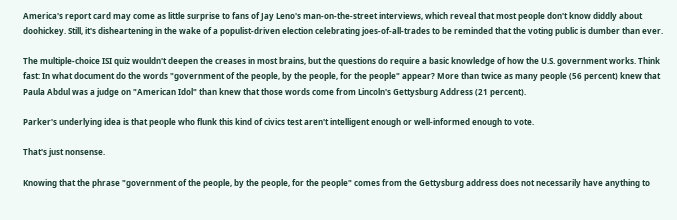America's report card may come as little surprise to fans of Jay Leno's man-on-the-street interviews, which reveal that most people don't know diddly about doohickey. Still, it's disheartening in the wake of a populist-driven election celebrating joes-of-all-trades to be reminded that the voting public is dumber than ever.

The multiple-choice ISI quiz wouldn't deepen the creases in most brains, but the questions do require a basic knowledge of how the U.S. government works. Think fast: In what document do the words "government of the people, by the people, for the people" appear? More than twice as many people (56 percent) knew that Paula Abdul was a judge on "American Idol" than knew that those words come from Lincoln's Gettysburg Address (21 percent).

Parker's underlying idea is that people who flunk this kind of civics test aren't intelligent enough or well-informed enough to vote.

That's just nonsense.

Knowing that the phrase "government of the people, by the people, for the people" comes from the Gettysburg address does not necessarily have anything to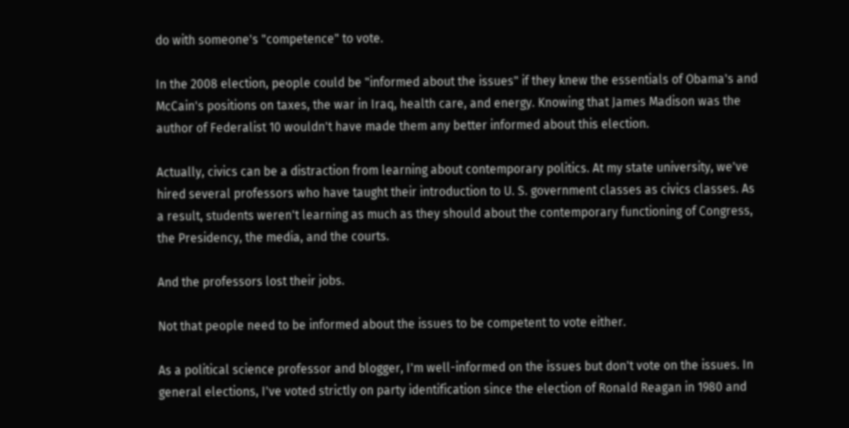do with someone's "competence" to vote.

In the 2008 election, people could be "informed about the issues" if they knew the essentials of Obama's and McCain's positions on taxes, the war in Iraq, health care, and energy. Knowing that James Madison was the author of Federalist 10 wouldn't have made them any better informed about this election.

Actually, civics can be a distraction from learning about contemporary politics. At my state university, we've hired several professors who have taught their introduction to U. S. government classes as civics classes. As a result, students weren't learning as much as they should about the contemporary functioning of Congress, the Presidency, the media, and the courts.

And the professors lost their jobs.

Not that people need to be informed about the issues to be competent to vote either.

As a political science professor and blogger, I'm well-informed on the issues but don't vote on the issues. In general elections, I've voted strictly on party identification since the election of Ronald Reagan in 1980 and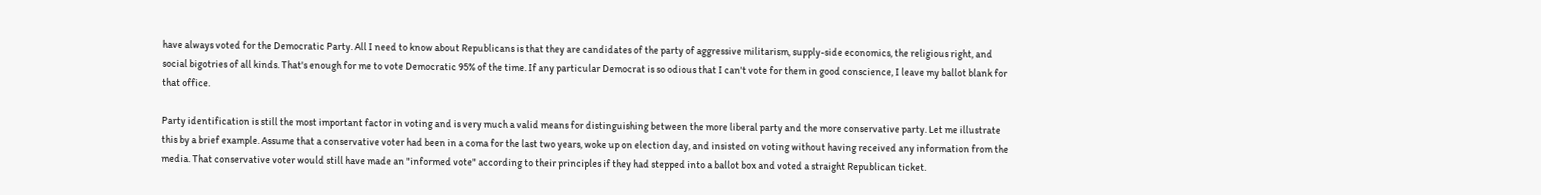have always voted for the Democratic Party. All I need to know about Republicans is that they are candidates of the party of aggressive militarism, supply-side economics, the religious right, and social bigotries of all kinds. That's enough for me to vote Democratic 95% of the time. If any particular Democrat is so odious that I can't vote for them in good conscience, I leave my ballot blank for that office.

Party identification is still the most important factor in voting and is very much a valid means for distinguishing between the more liberal party and the more conservative party. Let me illustrate this by a brief example. Assume that a conservative voter had been in a coma for the last two years, woke up on election day, and insisted on voting without having received any information from the media. That conservative voter would still have made an "informed vote" according to their principles if they had stepped into a ballot box and voted a straight Republican ticket.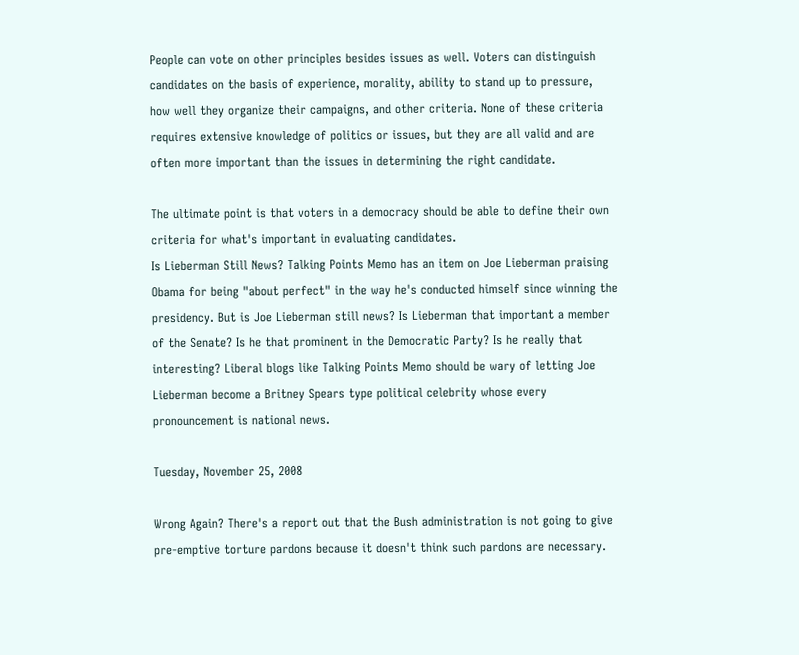People can vote on other principles besides issues as well. Voters can distinguish candidates on the basis of experience, morality, ability to stand up to pressure, how well they organize their campaigns, and other criteria. None of these criteria requires extensive knowledge of politics or issues, but they are all valid and are often more important than the issues in determining the right candidate.

The ultimate point is that voters in a democracy should be able to define their own criteria for what's important in evaluating candidates.
Is Lieberman Still News? Talking Points Memo has an item on Joe Lieberman praising Obama for being "about perfect" in the way he's conducted himself since winning the presidency. But is Joe Lieberman still news? Is Lieberman that important a member of the Senate? Is he that prominent in the Democratic Party? Is he really that interesting? Liberal blogs like Talking Points Memo should be wary of letting Joe Lieberman become a Britney Spears type political celebrity whose every pronouncement is national news.

Tuesday, November 25, 2008

Wrong Again? There's a report out that the Bush administration is not going to give pre-emptive torture pardons because it doesn't think such pardons are necessary.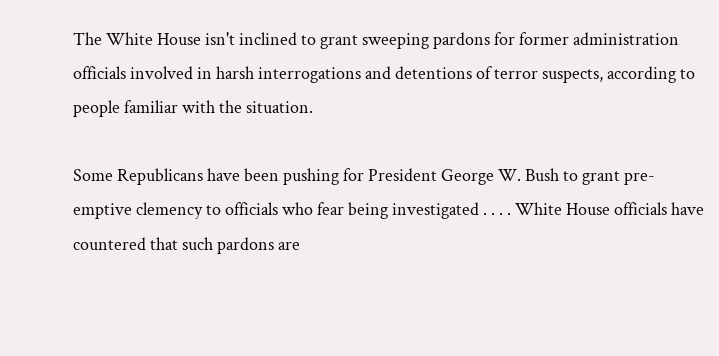The White House isn't inclined to grant sweeping pardons for former administration officials involved in harsh interrogations and detentions of terror suspects, according to people familiar with the situation.

Some Republicans have been pushing for President George W. Bush to grant pre-emptive clemency to officials who fear being investigated . . . . White House officials have countered that such pardons are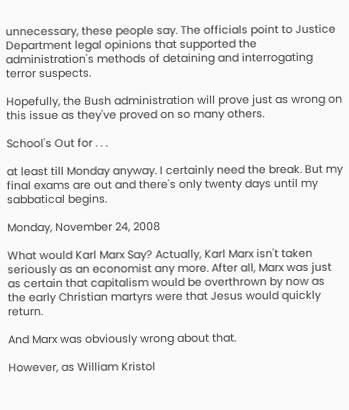unnecessary, these people say. The officials point to Justice Department legal opinions that supported the administration's methods of detaining and interrogating terror suspects.

Hopefully, the Bush administration will prove just as wrong on this issue as they've proved on so many others.

School's Out for . . .

at least till Monday anyway. I certainly need the break. But my final exams are out and there's only twenty days until my sabbatical begins.

Monday, November 24, 2008

What would Karl Marx Say? Actually, Karl Marx isn't taken seriously as an economist any more. After all, Marx was just as certain that capitalism would be overthrown by now as the early Christian martyrs were that Jesus would quickly return.

And Marx was obviously wrong about that.

However, as William Kristol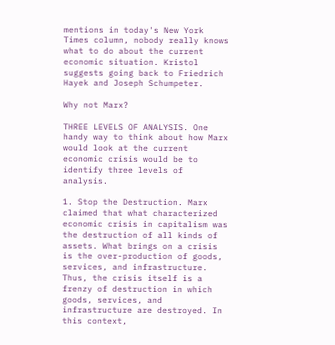mentions in today's New York Times column, nobody really knows what to do about the current economic situation. Kristol suggests going back to Friedrich Hayek and Joseph Schumpeter.

Why not Marx?

THREE LEVELS OF ANALYSIS. One handy way to think about how Marx would look at the current economic crisis would be to identify three levels of analysis.

1. Stop the Destruction. Marx claimed that what characterized economic crisis in capitalism was the destruction of all kinds of assets. What brings on a crisis is the over-production of goods, services, and infrastructure. Thus, the crisis itself is a frenzy of destruction in which goods, services, and infrastructure are destroyed. In this context,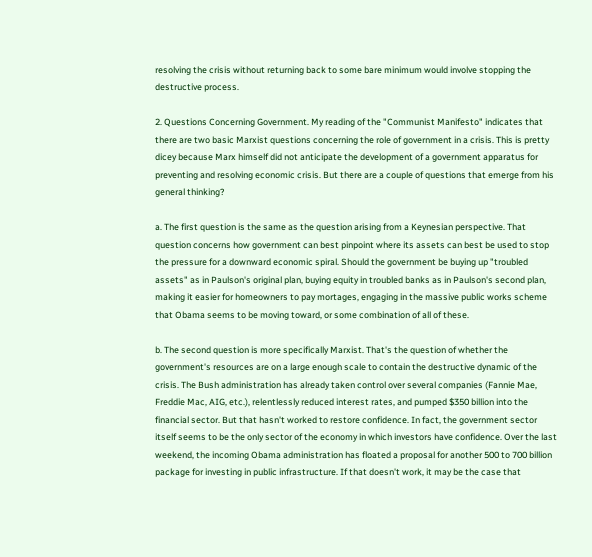resolving the crisis without returning back to some bare minimum would involve stopping the destructive process.

2. Questions Concerning Government. My reading of the "Communist Manifesto" indicates that there are two basic Marxist questions concerning the role of government in a crisis. This is pretty dicey because Marx himself did not anticipate the development of a government apparatus for preventing and resolving economic crisis. But there are a couple of questions that emerge from his general thinking?

a. The first question is the same as the question arising from a Keynesian perspective. That question concerns how government can best pinpoint where its assets can best be used to stop the pressure for a downward economic spiral. Should the government be buying up "troubled assets" as in Paulson's original plan, buying equity in troubled banks as in Paulson's second plan, making it easier for homeowners to pay mortages, engaging in the massive public works scheme that Obama seems to be moving toward, or some combination of all of these.

b. The second question is more specifically Marxist. That's the question of whether the government's resources are on a large enough scale to contain the destructive dynamic of the crisis. The Bush administration has already taken control over several companies (Fannie Mae, Freddie Mac, AIG, etc.), relentlessly reduced interest rates, and pumped $350 billion into the financial sector. But that hasn't worked to restore confidence. In fact, the government sector itself seems to be the only sector of the economy in which investors have confidence. Over the last weekend, the incoming Obama administration has floated a proposal for another 500 to 700 billion package for investing in public infrastructure. If that doesn't work, it may be the case that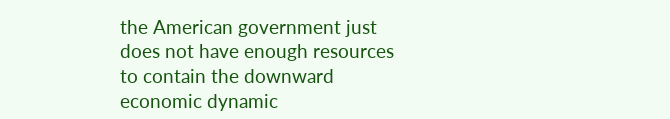the American government just does not have enough resources to contain the downward economic dynamic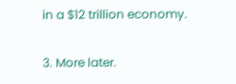in a $12 trillion economy.

3. More later.